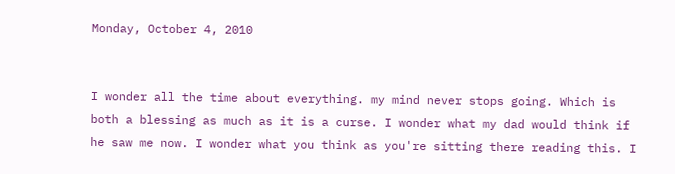Monday, October 4, 2010


I wonder all the time about everything. my mind never stops going. Which is both a blessing as much as it is a curse. I wonder what my dad would think if he saw me now. I wonder what you think as you're sitting there reading this. I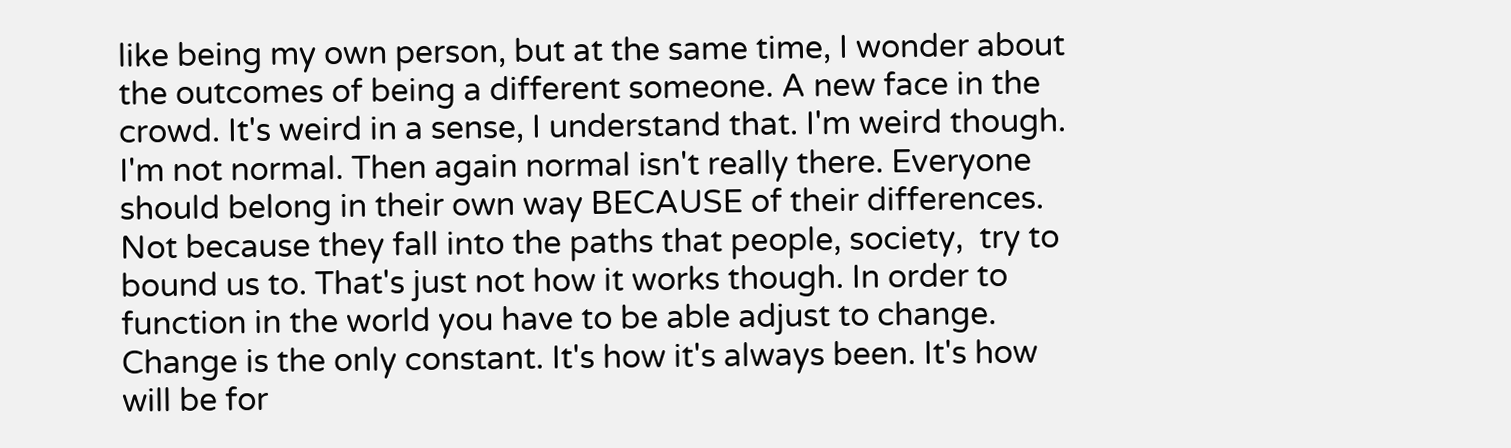like being my own person, but at the same time, I wonder about the outcomes of being a different someone. A new face in the crowd. It's weird in a sense, I understand that. I'm weird though. I'm not normal. Then again normal isn't really there. Everyone should belong in their own way BECAUSE of their differences. Not because they fall into the paths that people, society,  try to bound us to. That's just not how it works though. In order to function in the world you have to be able adjust to change. Change is the only constant. It's how it's always been. It's how will be for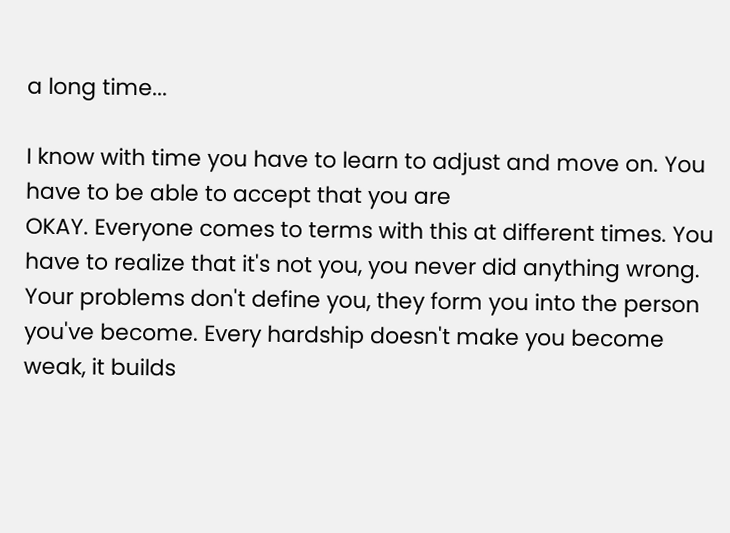a long time...

I know with time you have to learn to adjust and move on. You have to be able to accept that you are
OKAY. Everyone comes to terms with this at different times. You have to realize that it's not you, you never did anything wrong. Your problems don't define you, they form you into the person you've become. Every hardship doesn't make you become weak, it builds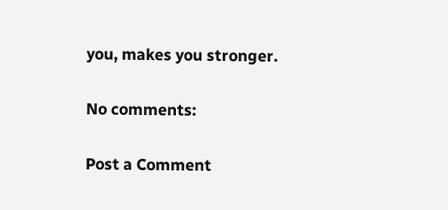you, makes you stronger.

No comments:

Post a Comment